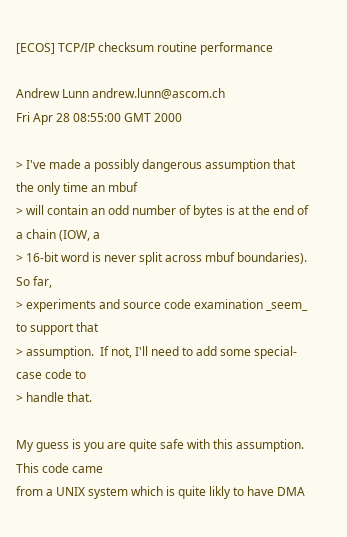[ECOS] TCP/IP checksum routine performance

Andrew Lunn andrew.lunn@ascom.ch
Fri Apr 28 08:55:00 GMT 2000

> I've made a possibly dangerous assumption that the only time an mbuf
> will contain an odd number of bytes is at the end of a chain (IOW, a
> 16-bit word is never split across mbuf boundaries).  So far,
> experiments and source code examination _seem_ to support that
> assumption.  If not, I'll need to add some special-case code to
> handle that.

My guess is you are quite safe with this assumption. This code came
from a UNIX system which is quite likly to have DMA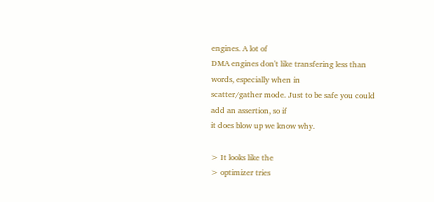engines. A lot of
DMA engines don't like transfering less than words, especially when in
scatter/gather mode. Just to be safe you could add an assertion, so if
it does blow up we know why.

> It looks like the
> optimizer tries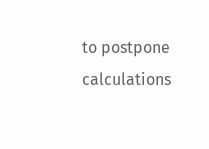to postpone calculations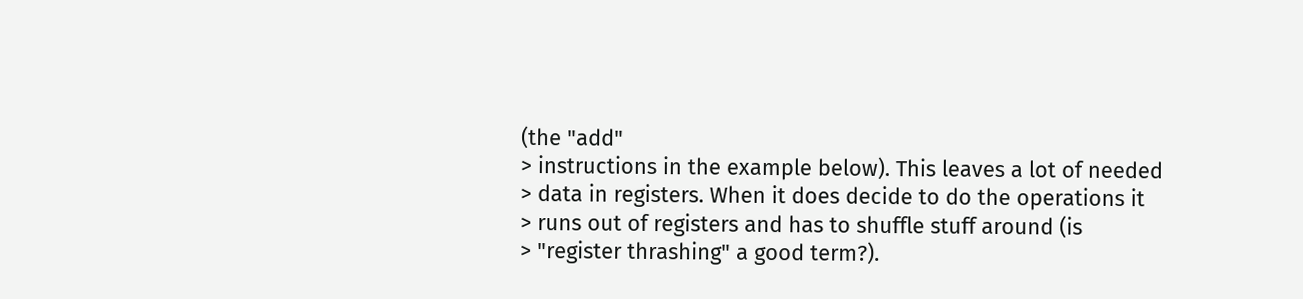(the "add"
> instructions in the example below). This leaves a lot of needed
> data in registers. When it does decide to do the operations it
> runs out of registers and has to shuffle stuff around (is
> "register thrashing" a good term?).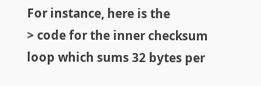For instance, here is the
> code for the inner checksum loop which sums 32 bytes per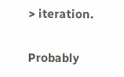> iteration.

Probably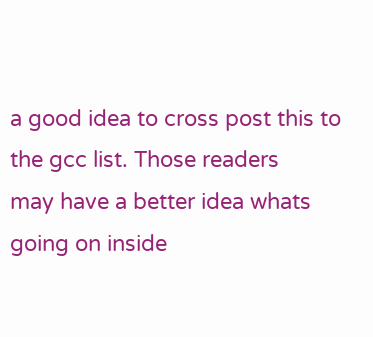a good idea to cross post this to the gcc list. Those readers
may have a better idea whats going on inside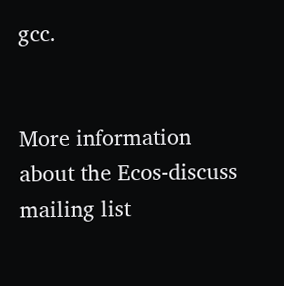gcc.


More information about the Ecos-discuss mailing list